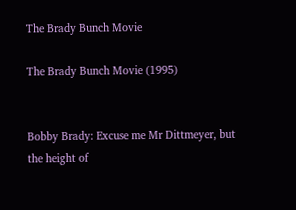The Brady Bunch Movie

The Brady Bunch Movie (1995)


Bobby Brady: Excuse me Mr Dittmeyer, but the height of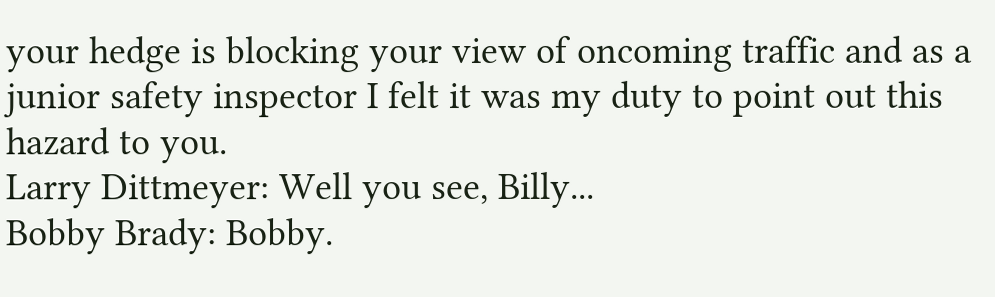your hedge is blocking your view of oncoming traffic and as a junior safety inspector I felt it was my duty to point out this hazard to you.
Larry Dittmeyer: Well you see, Billy...
Bobby Brady: Bobby.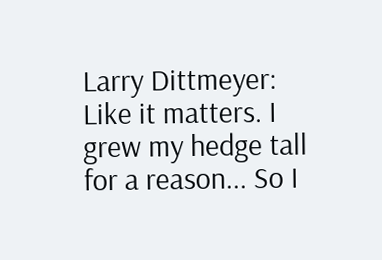Larry Dittmeyer: Like it matters. I grew my hedge tall for a reason... So I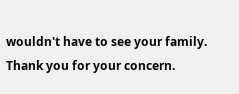wouldn't have to see your family. Thank you for your concern.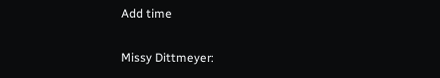Add time

Missy Dittmeyer: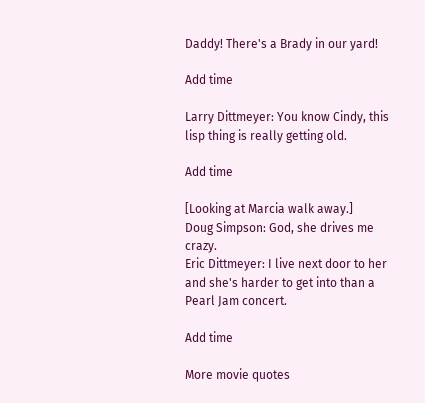Daddy! There's a Brady in our yard!

Add time

Larry Dittmeyer: You know Cindy, this lisp thing is really getting old.

Add time

[Looking at Marcia walk away.]
Doug Simpson: God, she drives me crazy.
Eric Dittmeyer: I live next door to her and she's harder to get into than a Pearl Jam concert.

Add time

More movie quotes